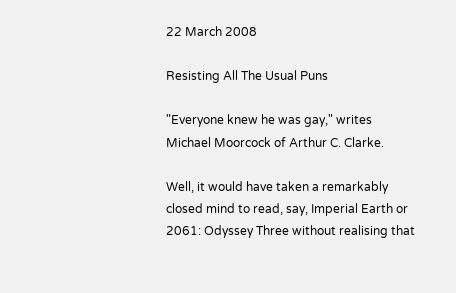22 March 2008

Resisting All The Usual Puns

"Everyone knew he was gay," writes Michael Moorcock of Arthur C. Clarke.

Well, it would have taken a remarkably closed mind to read, say, Imperial Earth or 2061: Odyssey Three without realising that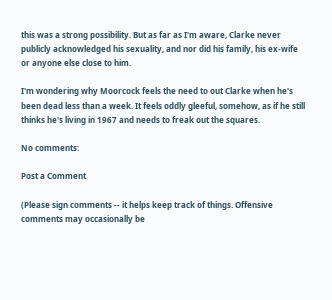this was a strong possibility. But as far as I'm aware, Clarke never publicly acknowledged his sexuality, and nor did his family, his ex-wife or anyone else close to him.

I'm wondering why Moorcock feels the need to out Clarke when he's been dead less than a week. It feels oddly gleeful, somehow, as if he still thinks he's living in 1967 and needs to freak out the squares.

No comments:

Post a Comment

(Please sign comments -- it helps keep track of things. Offensive comments may occasionally be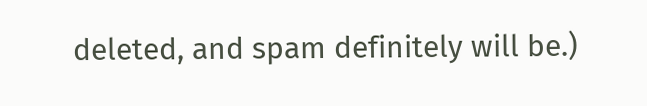deleted, and spam definitely will be.)